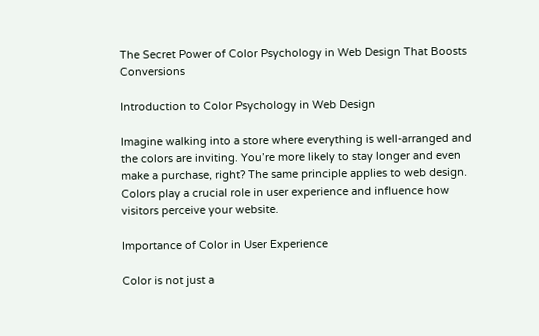The Secret Power of Color Psychology in Web Design That Boosts Conversions

Introduction to Color Psychology in Web Design

Imagine walking into a store where everything is well-arranged and the colors are inviting. You’re more likely to stay longer and even make a purchase, right? The same principle applies to web design. Colors play a crucial role in user experience and influence how visitors perceive your website.

Importance of Color in User Experience

Color is not just a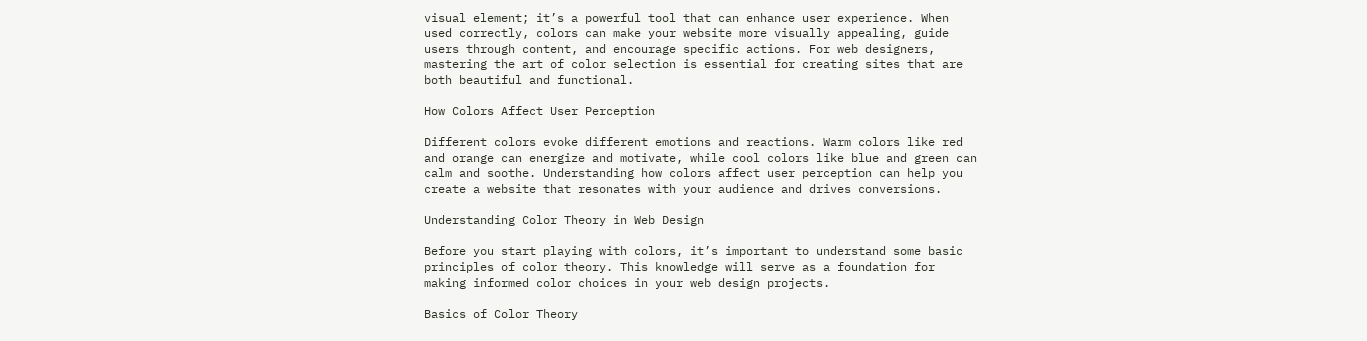visual element; it’s a powerful tool that can enhance user experience. When used correctly, colors can make your website more visually appealing, guide users through content, and encourage specific actions. For web designers, mastering the art of color selection is essential for creating sites that are both beautiful and functional.

How Colors Affect User Perception

Different colors evoke different emotions and reactions. Warm colors like red and orange can energize and motivate, while cool colors like blue and green can calm and soothe. Understanding how colors affect user perception can help you create a website that resonates with your audience and drives conversions.

Understanding Color Theory in Web Design

Before you start playing with colors, it’s important to understand some basic principles of color theory. This knowledge will serve as a foundation for making informed color choices in your web design projects.

Basics of Color Theory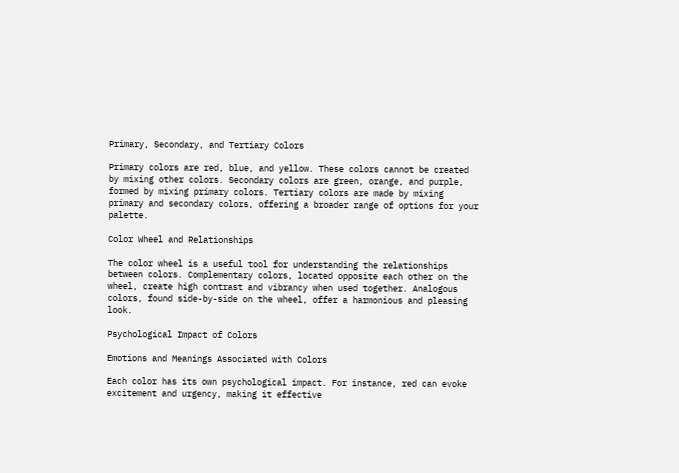Primary, Secondary, and Tertiary Colors

Primary colors are red, blue, and yellow. These colors cannot be created by mixing other colors. Secondary colors are green, orange, and purple, formed by mixing primary colors. Tertiary colors are made by mixing primary and secondary colors, offering a broader range of options for your palette.

Color Wheel and Relationships

The color wheel is a useful tool for understanding the relationships between colors. Complementary colors, located opposite each other on the wheel, create high contrast and vibrancy when used together. Analogous colors, found side-by-side on the wheel, offer a harmonious and pleasing look.

Psychological Impact of Colors

Emotions and Meanings Associated with Colors

Each color has its own psychological impact. For instance, red can evoke excitement and urgency, making it effective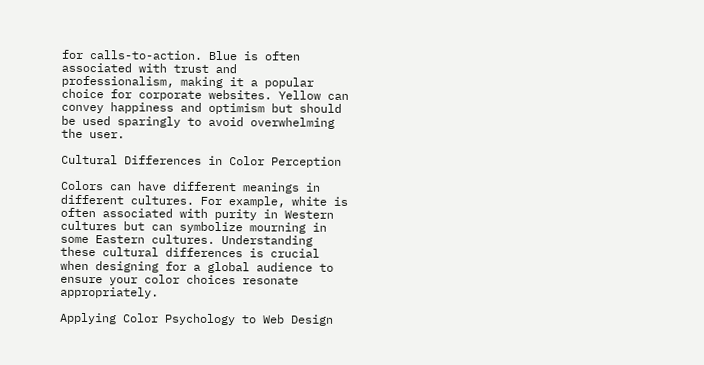for calls-to-action. Blue is often associated with trust and professionalism, making it a popular choice for corporate websites. Yellow can convey happiness and optimism but should be used sparingly to avoid overwhelming the user.

Cultural Differences in Color Perception

Colors can have different meanings in different cultures. For example, white is often associated with purity in Western cultures but can symbolize mourning in some Eastern cultures. Understanding these cultural differences is crucial when designing for a global audience to ensure your color choices resonate appropriately.

Applying Color Psychology to Web Design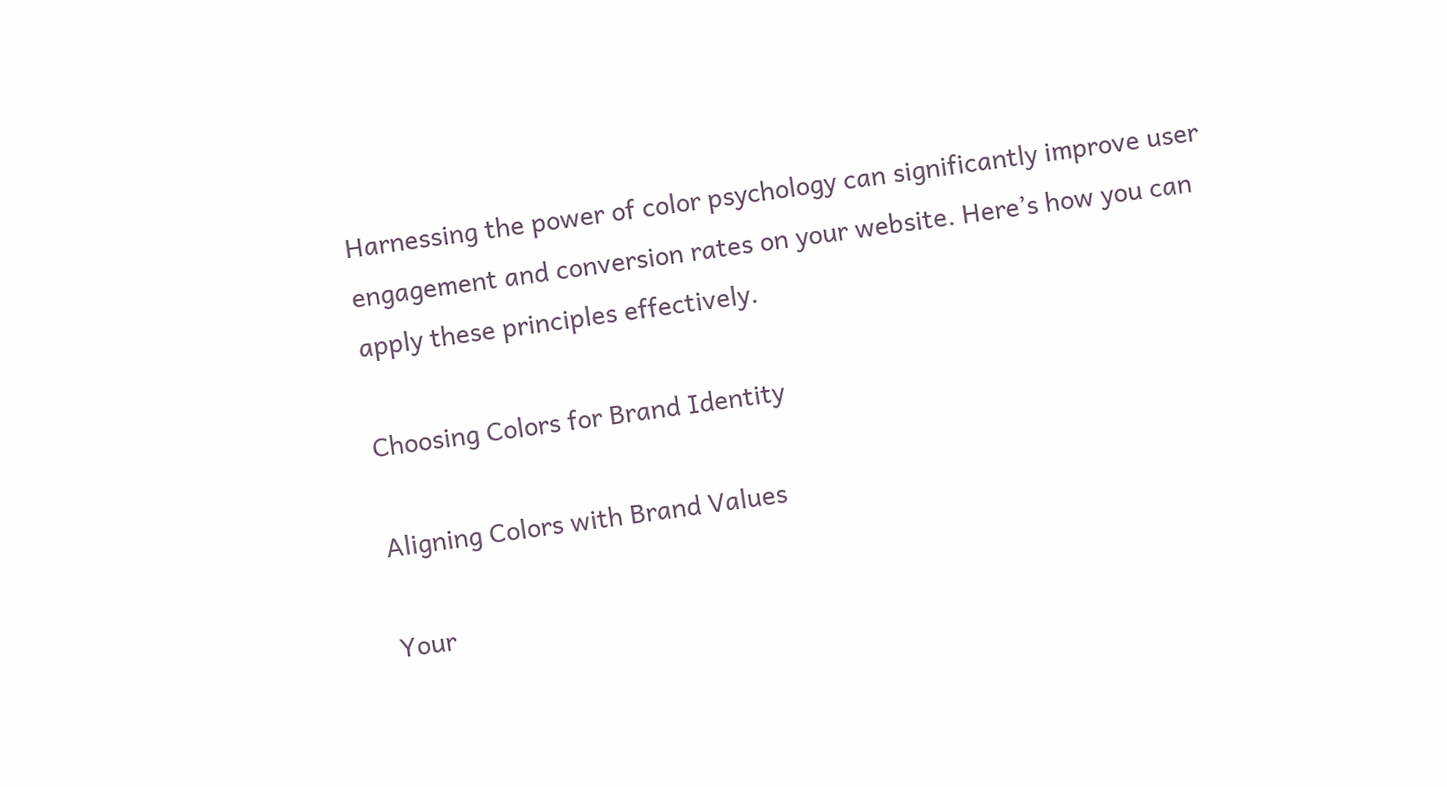Harnessing the power of color psychology can significantly improve user engagement and conversion rates on your website. Here’s how you can apply these principles effectively.

Choosing Colors for Brand Identity

Aligning Colors with Brand Values

Your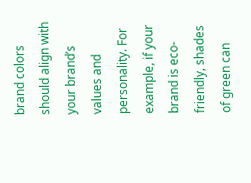brand colors should align with your brand’s values and personality. For example, if your brand is eco-friendly, shades of green can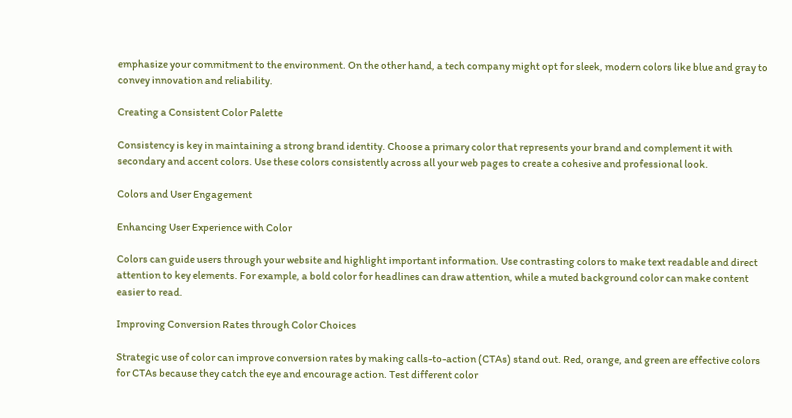emphasize your commitment to the environment. On the other hand, a tech company might opt for sleek, modern colors like blue and gray to convey innovation and reliability.

Creating a Consistent Color Palette

Consistency is key in maintaining a strong brand identity. Choose a primary color that represents your brand and complement it with secondary and accent colors. Use these colors consistently across all your web pages to create a cohesive and professional look.

Colors and User Engagement

Enhancing User Experience with Color

Colors can guide users through your website and highlight important information. Use contrasting colors to make text readable and direct attention to key elements. For example, a bold color for headlines can draw attention, while a muted background color can make content easier to read.

Improving Conversion Rates through Color Choices

Strategic use of color can improve conversion rates by making calls-to-action (CTAs) stand out. Red, orange, and green are effective colors for CTAs because they catch the eye and encourage action. Test different color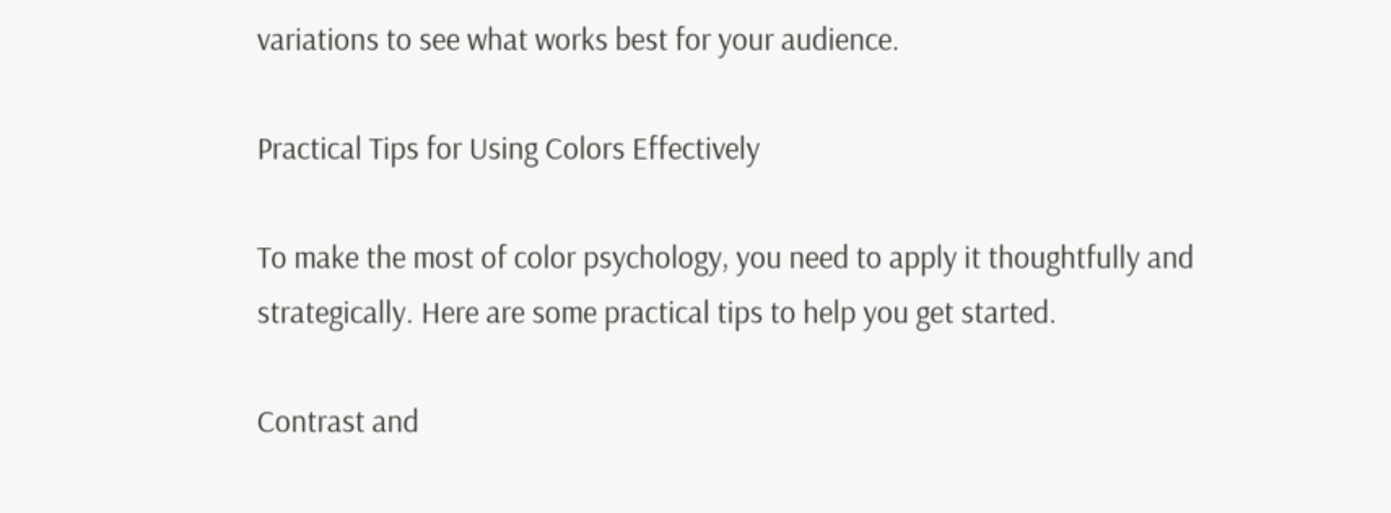variations to see what works best for your audience.

Practical Tips for Using Colors Effectively

To make the most of color psychology, you need to apply it thoughtfully and strategically. Here are some practical tips to help you get started.

Contrast and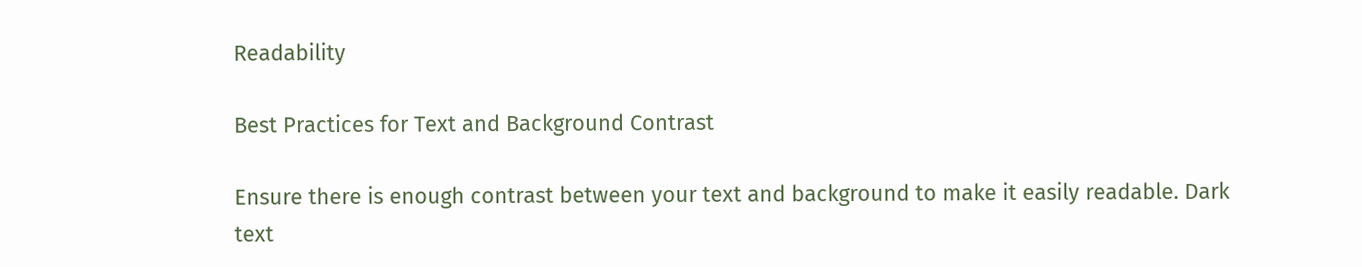Readability

Best Practices for Text and Background Contrast

Ensure there is enough contrast between your text and background to make it easily readable. Dark text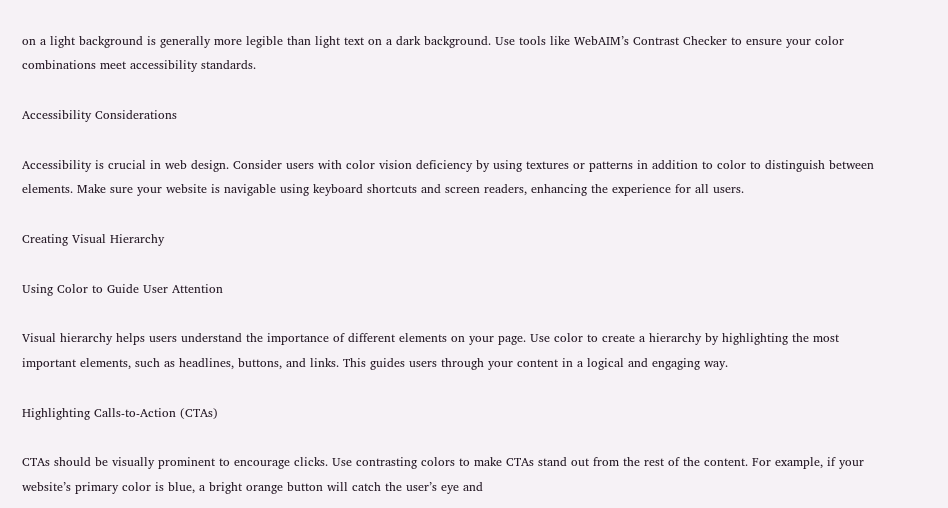on a light background is generally more legible than light text on a dark background. Use tools like WebAIM’s Contrast Checker to ensure your color combinations meet accessibility standards.

Accessibility Considerations

Accessibility is crucial in web design. Consider users with color vision deficiency by using textures or patterns in addition to color to distinguish between elements. Make sure your website is navigable using keyboard shortcuts and screen readers, enhancing the experience for all users.

Creating Visual Hierarchy

Using Color to Guide User Attention

Visual hierarchy helps users understand the importance of different elements on your page. Use color to create a hierarchy by highlighting the most important elements, such as headlines, buttons, and links. This guides users through your content in a logical and engaging way.

Highlighting Calls-to-Action (CTAs)

CTAs should be visually prominent to encourage clicks. Use contrasting colors to make CTAs stand out from the rest of the content. For example, if your website’s primary color is blue, a bright orange button will catch the user’s eye and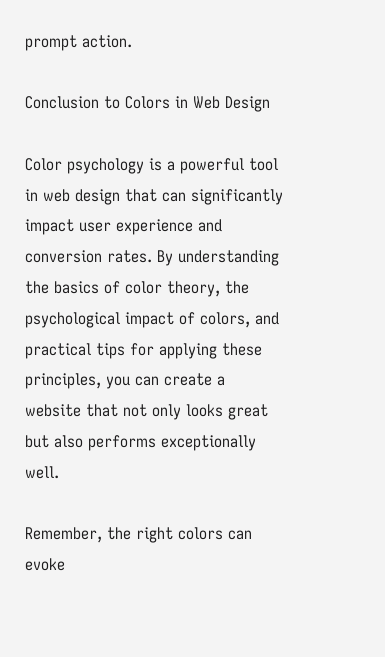prompt action.

Conclusion to Colors in Web Design

Color psychology is a powerful tool in web design that can significantly impact user experience and conversion rates. By understanding the basics of color theory, the psychological impact of colors, and practical tips for applying these principles, you can create a website that not only looks great but also performs exceptionally well.

Remember, the right colors can evoke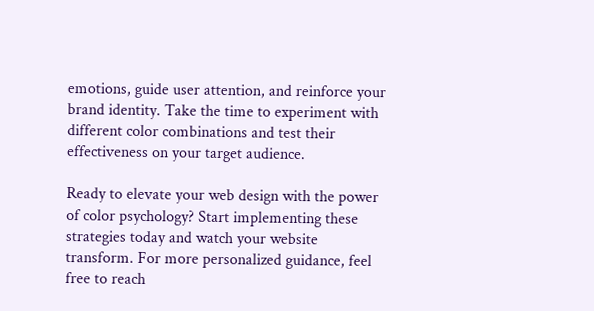emotions, guide user attention, and reinforce your brand identity. Take the time to experiment with different color combinations and test their effectiveness on your target audience.

Ready to elevate your web design with the power of color psychology? Start implementing these strategies today and watch your website transform. For more personalized guidance, feel free to reach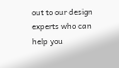out to our design experts who can help you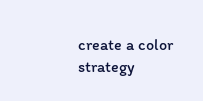create a color strategy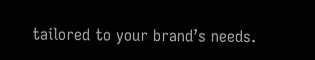tailored to your brand’s needs.